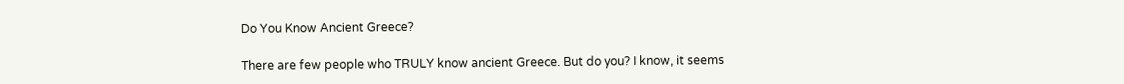Do You Know Ancient Greece?

There are few people who TRULY know ancient Greece. But do you? I know, it seems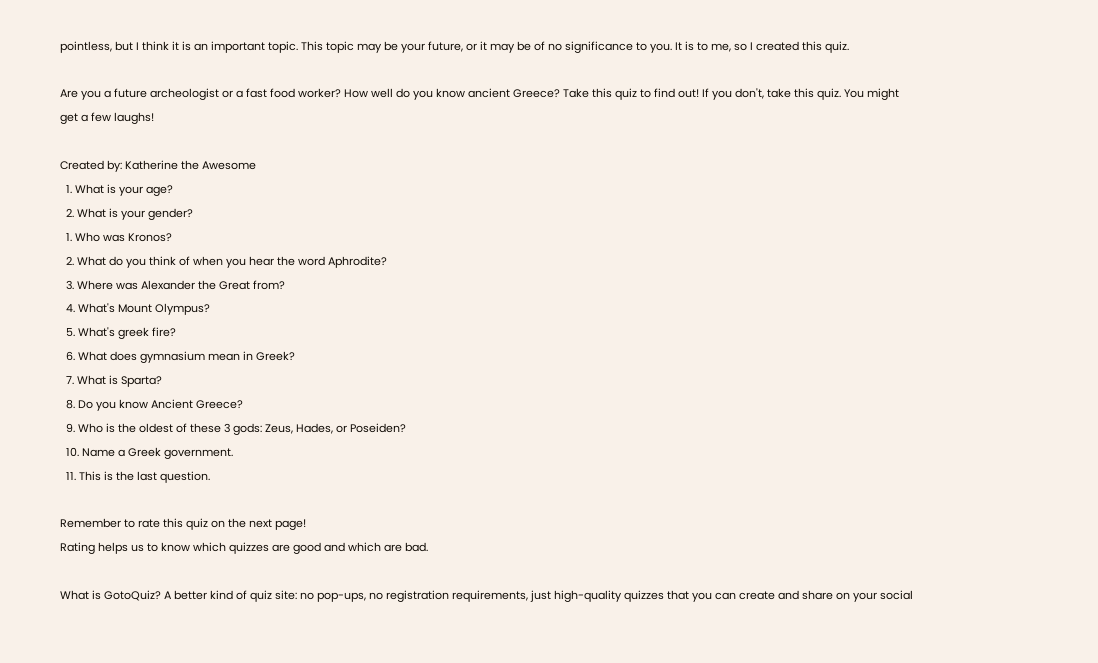pointless, but I think it is an important topic. This topic may be your future, or it may be of no significance to you. It is to me, so I created this quiz.

Are you a future archeologist or a fast food worker? How well do you know ancient Greece? Take this quiz to find out! If you don't, take this quiz. You might get a few laughs!

Created by: Katherine the Awesome
  1. What is your age?
  2. What is your gender?
  1. Who was Kronos?
  2. What do you think of when you hear the word Aphrodite?
  3. Where was Alexander the Great from?
  4. What's Mount Olympus?
  5. What's greek fire?
  6. What does gymnasium mean in Greek?
  7. What is Sparta?
  8. Do you know Ancient Greece?
  9. Who is the oldest of these 3 gods: Zeus, Hades, or Poseiden?
  10. Name a Greek government.
  11. This is the last question.

Remember to rate this quiz on the next page!
Rating helps us to know which quizzes are good and which are bad.

What is GotoQuiz? A better kind of quiz site: no pop-ups, no registration requirements, just high-quality quizzes that you can create and share on your social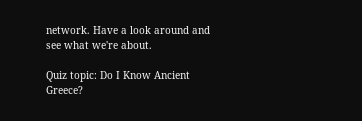network. Have a look around and see what we're about.

Quiz topic: Do I Know Ancient Greece?